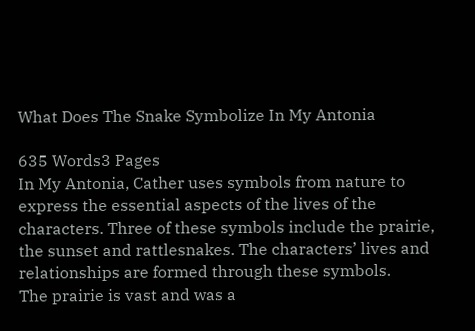What Does The Snake Symbolize In My Antonia

635 Words3 Pages
In My Antonia, Cather uses symbols from nature to express the essential aspects of the lives of the characters. Three of these symbols include the prairie, the sunset and rattlesnakes. The characters’ lives and relationships are formed through these symbols.
The prairie is vast and was a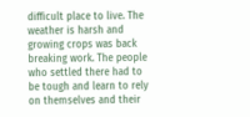difficult place to live. The weather is harsh and growing crops was back breaking work. The people who settled there had to be tough and learn to rely on themselves and their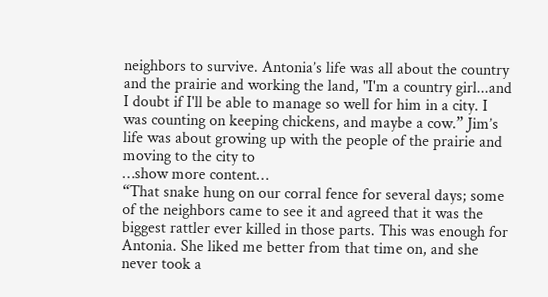neighbors to survive. Antonia’s life was all about the country and the prairie and working the land, "I'm a country girl...and I doubt if I'll be able to manage so well for him in a city. I was counting on keeping chickens, and maybe a cow.” Jim’s life was about growing up with the people of the prairie and moving to the city to
…show more content…
“That snake hung on our corral fence for several days; some of the neighbors came to see it and agreed that it was the biggest rattler ever killed in those parts. This was enough for Antonia. She liked me better from that time on, and she never took a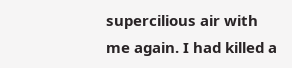supercilious air with me again. I had killed a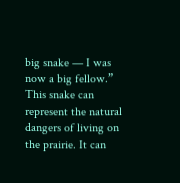big snake — I was now a big fellow.” This snake can represent the natural dangers of living on the prairie. It can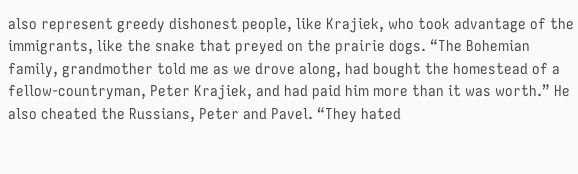also represent greedy dishonest people, like Krajiek, who took advantage of the immigrants, like the snake that preyed on the prairie dogs. “The Bohemian family, grandmother told me as we drove along, had bought the homestead of a fellow-countryman, Peter Krajiek, and had paid him more than it was worth.” He also cheated the Russians, Peter and Pavel. “They hated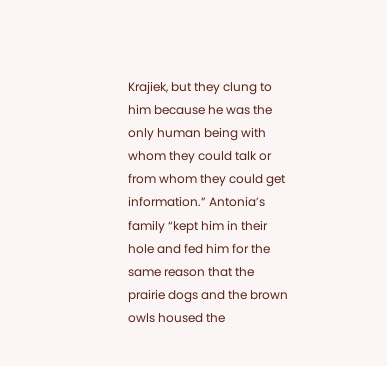Krajiek, but they clung to him because he was the only human being with whom they could talk or from whom they could get information.” Antonia’s family “kept him in their hole and fed him for the same reason that the prairie dogs and the brown owls housed the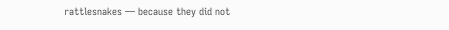rattlesnakes — because they did not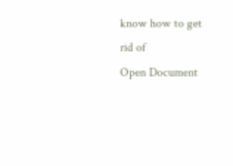know how to get rid of
Open Document